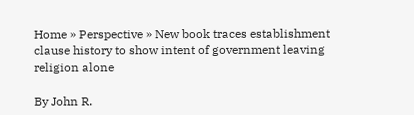Home » Perspective » New book traces establishment clause history to show intent of government leaving religion alone

By John R.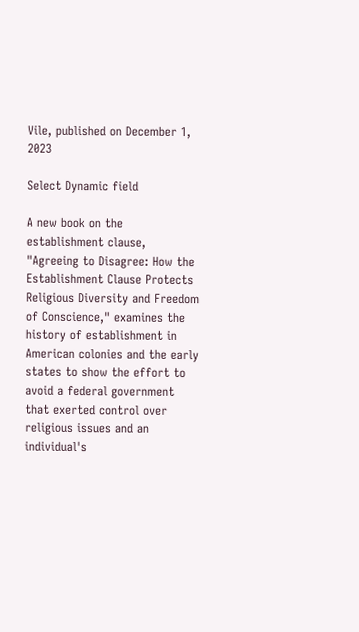Vile, published on December 1, 2023

Select Dynamic field

A new book on the establishment clause, "Agreeing to Disagree: How the Establishment Clause Protects Religious Diversity and Freedom of Conscience," examines the history of establishment in American colonies and the early states to show the effort to avoid a federal government that exerted control over religious issues and an individual's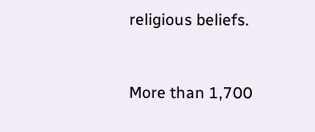religious beliefs.


More than 1,700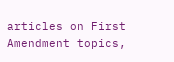articles on First Amendment topics,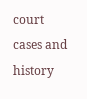court cases and history